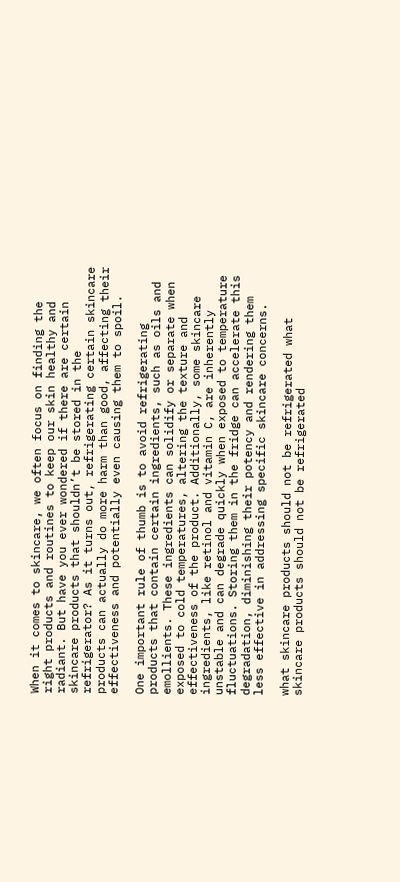When it comes to skincare, we often focus on finding the right products and routines to keep our skin healthy and radiant. But have you ever wondered if there are certain skincare products that shouldn’t be stored in the refrigerator? As it turns out, refrigerating certain skincare products can actually do more harm than good, affecting their effectiveness and potentially even causing them to spoil.

One important rule of thumb is to avoid refrigerating products that contain certain ingredients, such as oils and emollients. These ingredients can solidify or separate when exposed to cold temperatures, altering the texture and effectiveness of the product. Additionally, some skincare ingredients, like retinol and vitamin C, are inherently unstable and can degrade quickly when exposed to temperature fluctuations. Storing them in the fridge can accelerate this degradation, diminishing their potency and rendering them less effective in addressing specific skincare concerns.

what skincare products should not be refrigerated what skincare products should not be refrigerated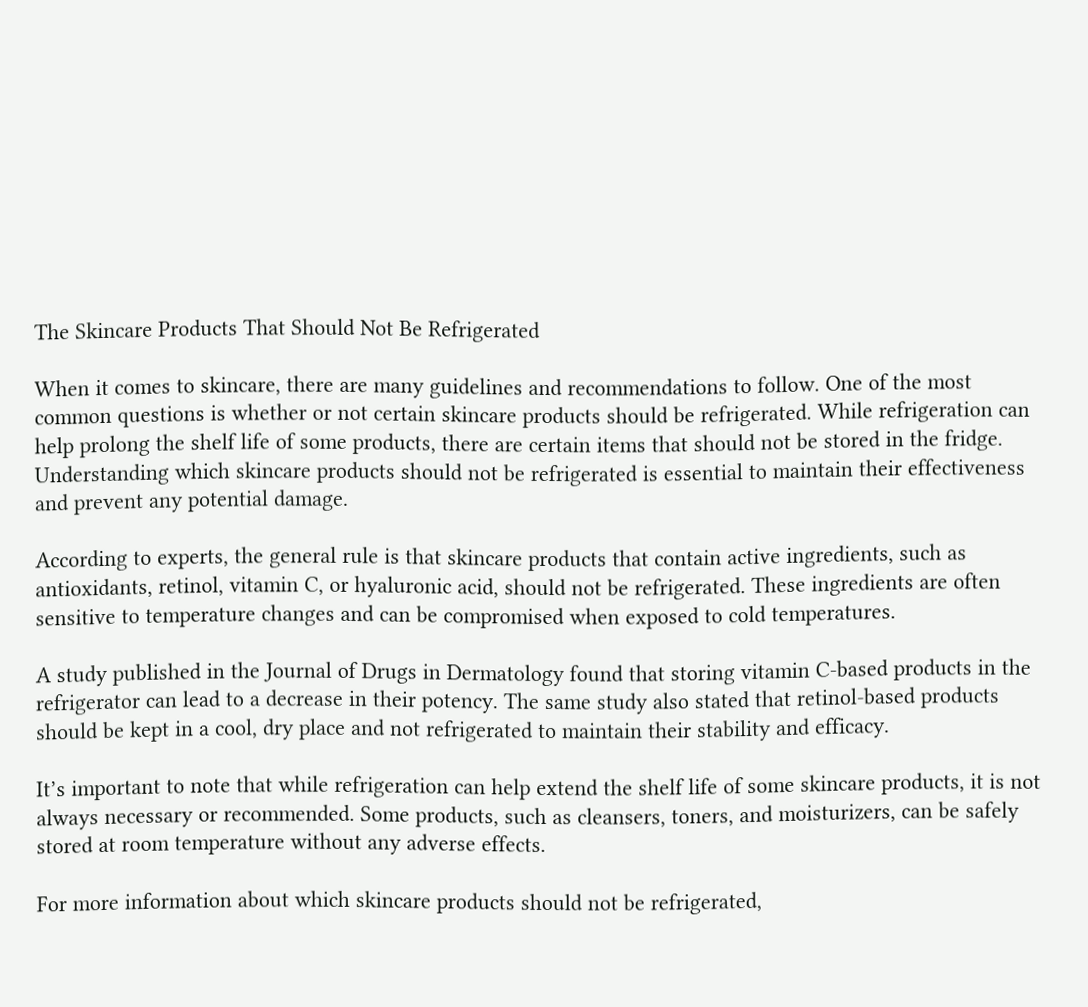The Skincare Products That Should Not Be Refrigerated

When it comes to skincare, there are many guidelines and recommendations to follow. One of the most common questions is whether or not certain skincare products should be refrigerated. While refrigeration can help prolong the shelf life of some products, there are certain items that should not be stored in the fridge. Understanding which skincare products should not be refrigerated is essential to maintain their effectiveness and prevent any potential damage.

According to experts, the general rule is that skincare products that contain active ingredients, such as antioxidants, retinol, vitamin C, or hyaluronic acid, should not be refrigerated. These ingredients are often sensitive to temperature changes and can be compromised when exposed to cold temperatures.

A study published in the Journal of Drugs in Dermatology found that storing vitamin C-based products in the refrigerator can lead to a decrease in their potency. The same study also stated that retinol-based products should be kept in a cool, dry place and not refrigerated to maintain their stability and efficacy.

It’s important to note that while refrigeration can help extend the shelf life of some skincare products, it is not always necessary or recommended. Some products, such as cleansers, toners, and moisturizers, can be safely stored at room temperature without any adverse effects.

For more information about which skincare products should not be refrigerated,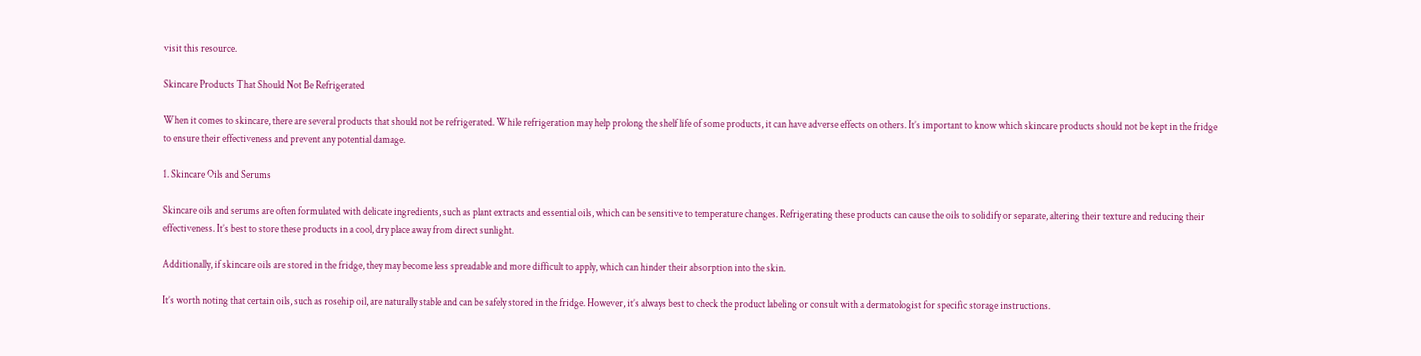visit this resource.

Skincare Products That Should Not Be Refrigerated

When it comes to skincare, there are several products that should not be refrigerated. While refrigeration may help prolong the shelf life of some products, it can have adverse effects on others. It’s important to know which skincare products should not be kept in the fridge to ensure their effectiveness and prevent any potential damage.

1. Skincare Oils and Serums

Skincare oils and serums are often formulated with delicate ingredients, such as plant extracts and essential oils, which can be sensitive to temperature changes. Refrigerating these products can cause the oils to solidify or separate, altering their texture and reducing their effectiveness. It’s best to store these products in a cool, dry place away from direct sunlight.

Additionally, if skincare oils are stored in the fridge, they may become less spreadable and more difficult to apply, which can hinder their absorption into the skin.

It’s worth noting that certain oils, such as rosehip oil, are naturally stable and can be safely stored in the fridge. However, it’s always best to check the product labeling or consult with a dermatologist for specific storage instructions.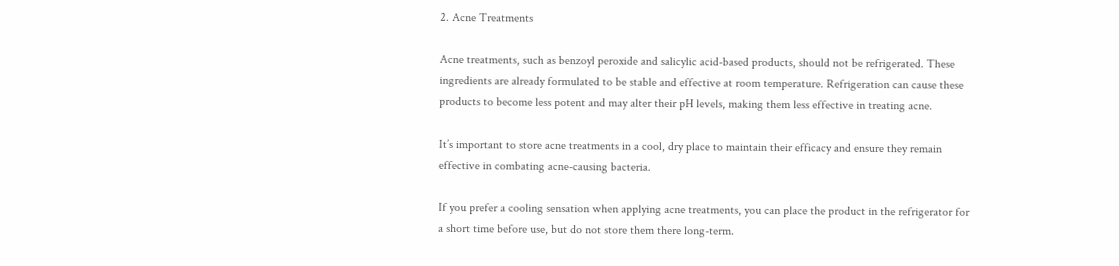2. Acne Treatments

Acne treatments, such as benzoyl peroxide and salicylic acid-based products, should not be refrigerated. These ingredients are already formulated to be stable and effective at room temperature. Refrigeration can cause these products to become less potent and may alter their pH levels, making them less effective in treating acne.

It’s important to store acne treatments in a cool, dry place to maintain their efficacy and ensure they remain effective in combating acne-causing bacteria.

If you prefer a cooling sensation when applying acne treatments, you can place the product in the refrigerator for a short time before use, but do not store them there long-term.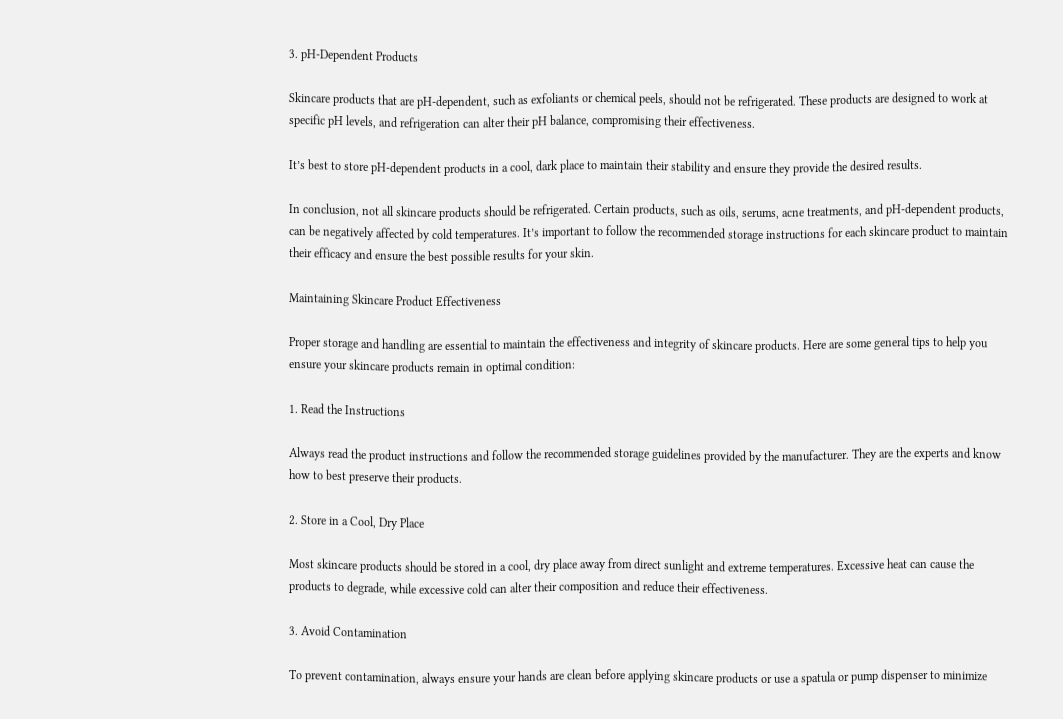3. pH-Dependent Products

Skincare products that are pH-dependent, such as exfoliants or chemical peels, should not be refrigerated. These products are designed to work at specific pH levels, and refrigeration can alter their pH balance, compromising their effectiveness.

It’s best to store pH-dependent products in a cool, dark place to maintain their stability and ensure they provide the desired results.

In conclusion, not all skincare products should be refrigerated. Certain products, such as oils, serums, acne treatments, and pH-dependent products, can be negatively affected by cold temperatures. It’s important to follow the recommended storage instructions for each skincare product to maintain their efficacy and ensure the best possible results for your skin.

Maintaining Skincare Product Effectiveness

Proper storage and handling are essential to maintain the effectiveness and integrity of skincare products. Here are some general tips to help you ensure your skincare products remain in optimal condition:

1. Read the Instructions

Always read the product instructions and follow the recommended storage guidelines provided by the manufacturer. They are the experts and know how to best preserve their products.

2. Store in a Cool, Dry Place

Most skincare products should be stored in a cool, dry place away from direct sunlight and extreme temperatures. Excessive heat can cause the products to degrade, while excessive cold can alter their composition and reduce their effectiveness.

3. Avoid Contamination

To prevent contamination, always ensure your hands are clean before applying skincare products or use a spatula or pump dispenser to minimize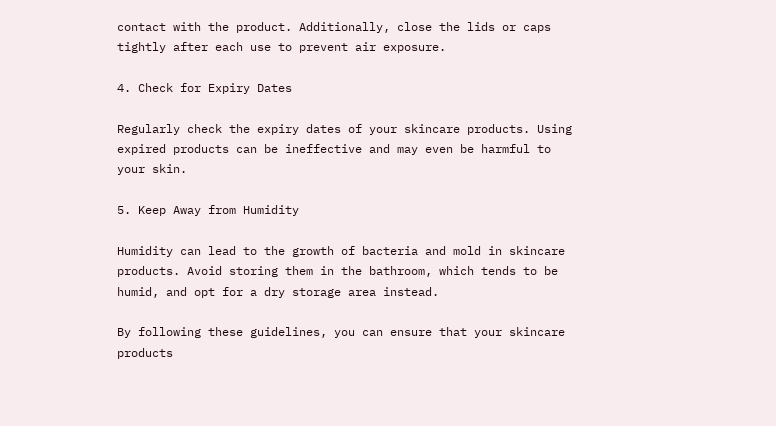contact with the product. Additionally, close the lids or caps tightly after each use to prevent air exposure.

4. Check for Expiry Dates

Regularly check the expiry dates of your skincare products. Using expired products can be ineffective and may even be harmful to your skin.

5. Keep Away from Humidity

Humidity can lead to the growth of bacteria and mold in skincare products. Avoid storing them in the bathroom, which tends to be humid, and opt for a dry storage area instead.

By following these guidelines, you can ensure that your skincare products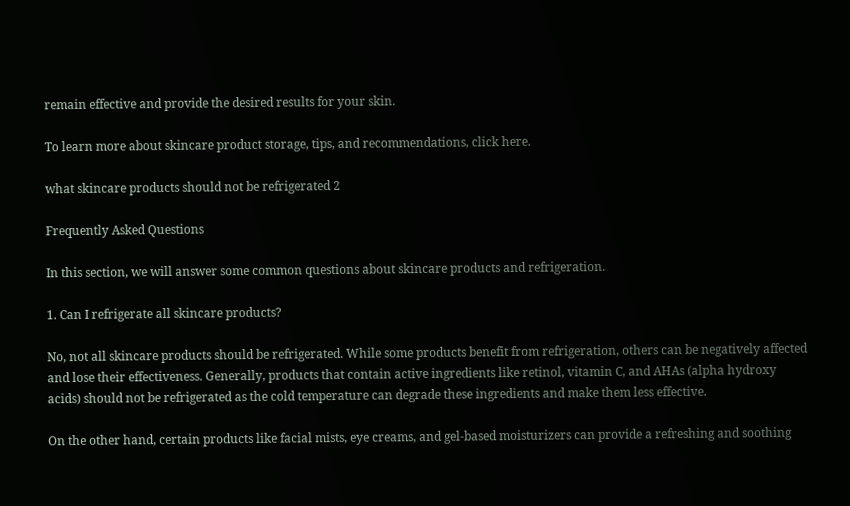remain effective and provide the desired results for your skin.

To learn more about skincare product storage, tips, and recommendations, click here.

what skincare products should not be refrigerated 2

Frequently Asked Questions

In this section, we will answer some common questions about skincare products and refrigeration.

1. Can I refrigerate all skincare products?

No, not all skincare products should be refrigerated. While some products benefit from refrigeration, others can be negatively affected and lose their effectiveness. Generally, products that contain active ingredients like retinol, vitamin C, and AHAs (alpha hydroxy acids) should not be refrigerated as the cold temperature can degrade these ingredients and make them less effective.

On the other hand, certain products like facial mists, eye creams, and gel-based moisturizers can provide a refreshing and soothing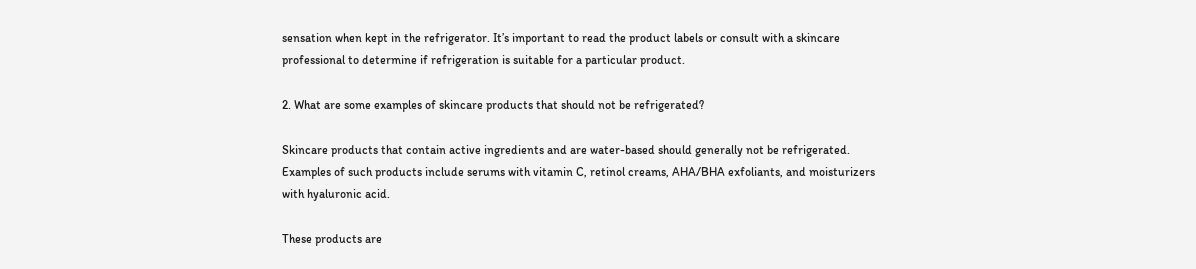sensation when kept in the refrigerator. It’s important to read the product labels or consult with a skincare professional to determine if refrigeration is suitable for a particular product.

2. What are some examples of skincare products that should not be refrigerated?

Skincare products that contain active ingredients and are water-based should generally not be refrigerated. Examples of such products include serums with vitamin C, retinol creams, AHA/BHA exfoliants, and moisturizers with hyaluronic acid.

These products are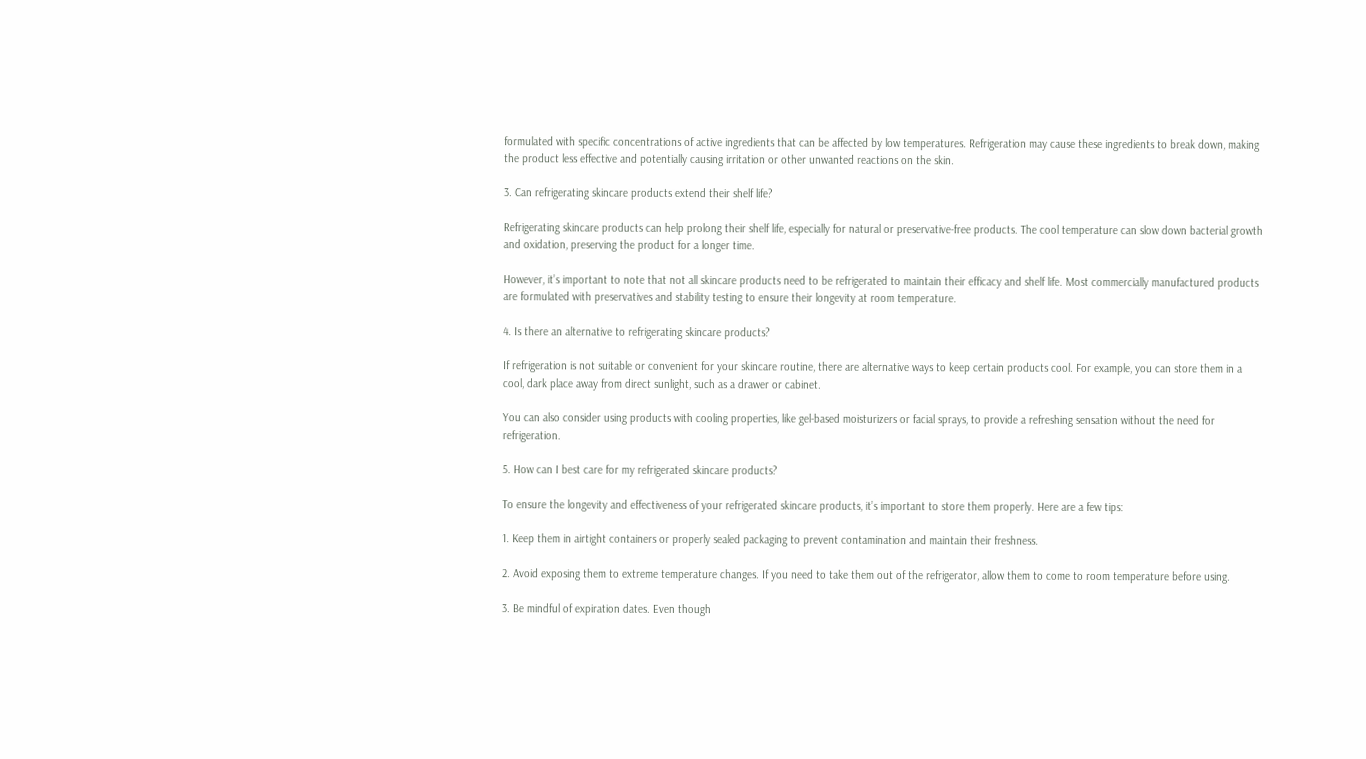formulated with specific concentrations of active ingredients that can be affected by low temperatures. Refrigeration may cause these ingredients to break down, making the product less effective and potentially causing irritation or other unwanted reactions on the skin.

3. Can refrigerating skincare products extend their shelf life?

Refrigerating skincare products can help prolong their shelf life, especially for natural or preservative-free products. The cool temperature can slow down bacterial growth and oxidation, preserving the product for a longer time.

However, it’s important to note that not all skincare products need to be refrigerated to maintain their efficacy and shelf life. Most commercially manufactured products are formulated with preservatives and stability testing to ensure their longevity at room temperature.

4. Is there an alternative to refrigerating skincare products?

If refrigeration is not suitable or convenient for your skincare routine, there are alternative ways to keep certain products cool. For example, you can store them in a cool, dark place away from direct sunlight, such as a drawer or cabinet.

You can also consider using products with cooling properties, like gel-based moisturizers or facial sprays, to provide a refreshing sensation without the need for refrigeration.

5. How can I best care for my refrigerated skincare products?

To ensure the longevity and effectiveness of your refrigerated skincare products, it’s important to store them properly. Here are a few tips:

1. Keep them in airtight containers or properly sealed packaging to prevent contamination and maintain their freshness.

2. Avoid exposing them to extreme temperature changes. If you need to take them out of the refrigerator, allow them to come to room temperature before using.

3. Be mindful of expiration dates. Even though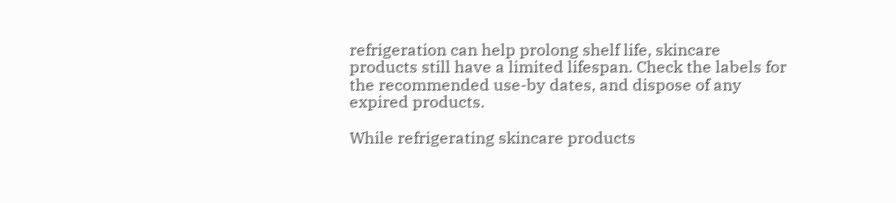refrigeration can help prolong shelf life, skincare products still have a limited lifespan. Check the labels for the recommended use-by dates, and dispose of any expired products.

While refrigerating skincare products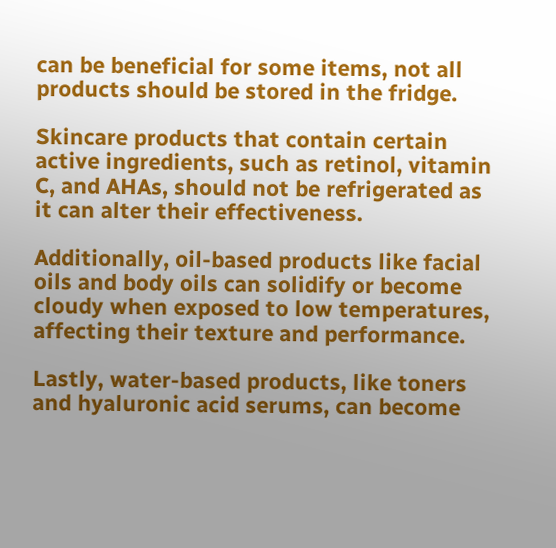can be beneficial for some items, not all products should be stored in the fridge.

Skincare products that contain certain active ingredients, such as retinol, vitamin C, and AHAs, should not be refrigerated as it can alter their effectiveness.

Additionally, oil-based products like facial oils and body oils can solidify or become cloudy when exposed to low temperatures, affecting their texture and performance.

Lastly, water-based products, like toners and hyaluronic acid serums, can become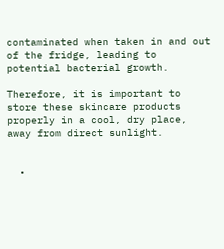contaminated when taken in and out of the fridge, leading to potential bacterial growth.

Therefore, it is important to store these skincare products properly in a cool, dry place, away from direct sunlight.


  •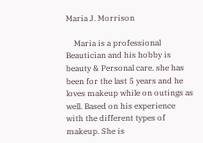Maria J. Morrison

    Maria is a professional Beautician and his hobby is beauty & Personal care. she has been for the last 5 years and he loves makeup while on outings as well. Based on his experience with the different types of makeup. She is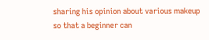sharing his opinion about various makeup so that a beginner can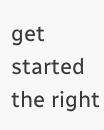get started the right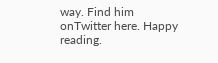way. Find him onTwitter here. Happy reading.